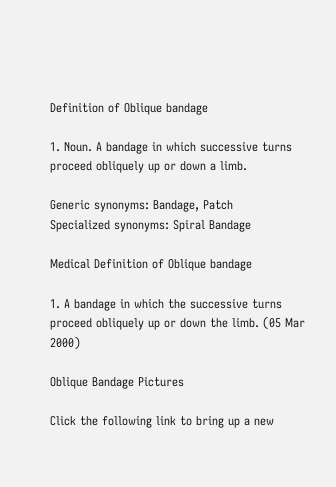Definition of Oblique bandage

1. Noun. A bandage in which successive turns proceed obliquely up or down a limb.

Generic synonyms: Bandage, Patch
Specialized synonyms: Spiral Bandage

Medical Definition of Oblique bandage

1. A bandage in which the successive turns proceed obliquely up or down the limb. (05 Mar 2000)

Oblique Bandage Pictures

Click the following link to bring up a new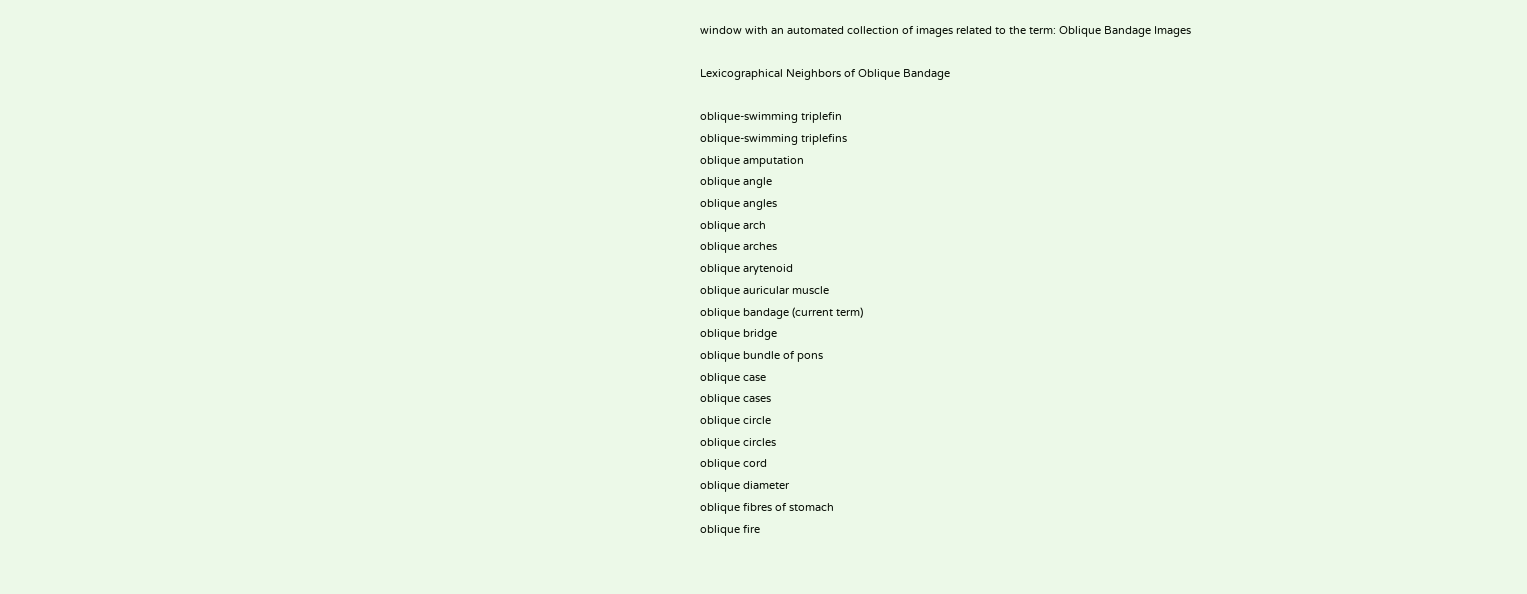window with an automated collection of images related to the term: Oblique Bandage Images

Lexicographical Neighbors of Oblique Bandage

oblique-swimming triplefin
oblique-swimming triplefins
oblique amputation
oblique angle
oblique angles
oblique arch
oblique arches
oblique arytenoid
oblique auricular muscle
oblique bandage (current term)
oblique bridge
oblique bundle of pons
oblique case
oblique cases
oblique circle
oblique circles
oblique cord
oblique diameter
oblique fibres of stomach
oblique fire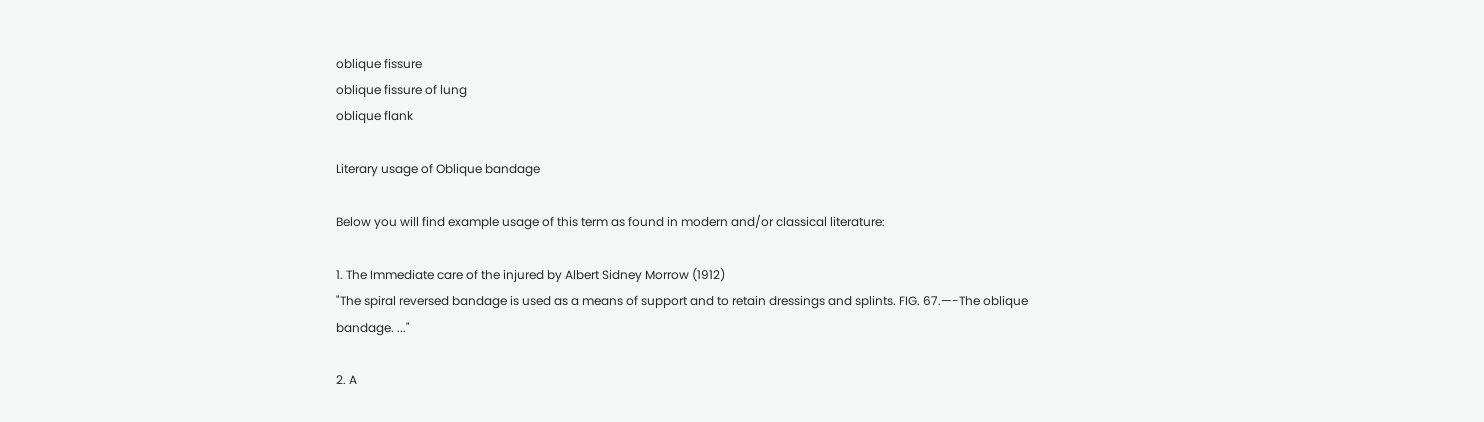oblique fissure
oblique fissure of lung
oblique flank

Literary usage of Oblique bandage

Below you will find example usage of this term as found in modern and/or classical literature:

1. The Immediate care of the injured by Albert Sidney Morrow (1912)
"The spiral reversed bandage is used as a means of support and to retain dressings and splints. FIG. 67.—-The oblique bandage. ..."

2. A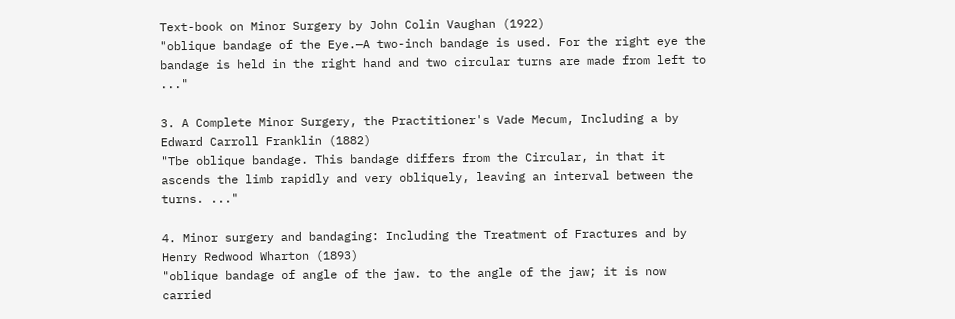Text-book on Minor Surgery by John Colin Vaughan (1922)
"oblique bandage of the Eye.—A two-inch bandage is used. For the right eye the bandage is held in the right hand and two circular turns are made from left to ..."

3. A Complete Minor Surgery, the Practitioner's Vade Mecum, Including a by Edward Carroll Franklin (1882)
"Tbe oblique bandage. This bandage differs from the Circular, in that it ascends the limb rapidly and very obliquely, leaving an interval between the turns. ..."

4. Minor surgery and bandaging: Including the Treatment of Fractures and by Henry Redwood Wharton (1893)
"oblique bandage of angle of the jaw. to the angle of the jaw; it is now carried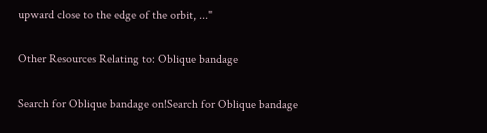upward close to the edge of the orbit, ..."

Other Resources Relating to: Oblique bandage

Search for Oblique bandage on!Search for Oblique bandage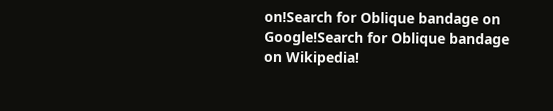on!Search for Oblique bandage on Google!Search for Oblique bandage on Wikipedia!